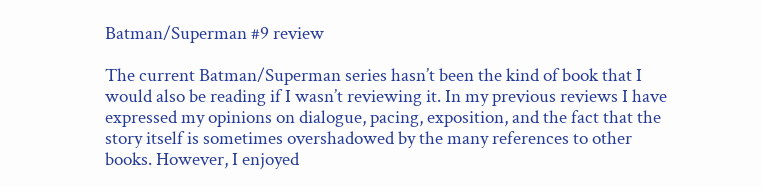Batman/Superman #9 review

The current Batman/Superman series hasn’t been the kind of book that I would also be reading if I wasn’t reviewing it. In my previous reviews I have expressed my opinions on dialogue, pacing, exposition, and the fact that the story itself is sometimes overshadowed by the many references to other books. However, I enjoyed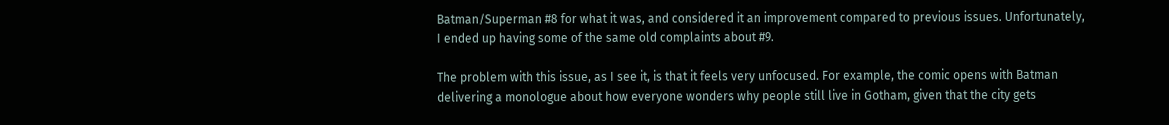Batman/Superman #8 for what it was, and considered it an improvement compared to previous issues. Unfortunately, I ended up having some of the same old complaints about #9.

The problem with this issue, as I see it, is that it feels very unfocused. For example, the comic opens with Batman delivering a monologue about how everyone wonders why people still live in Gotham, given that the city gets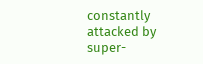constantly attacked by super-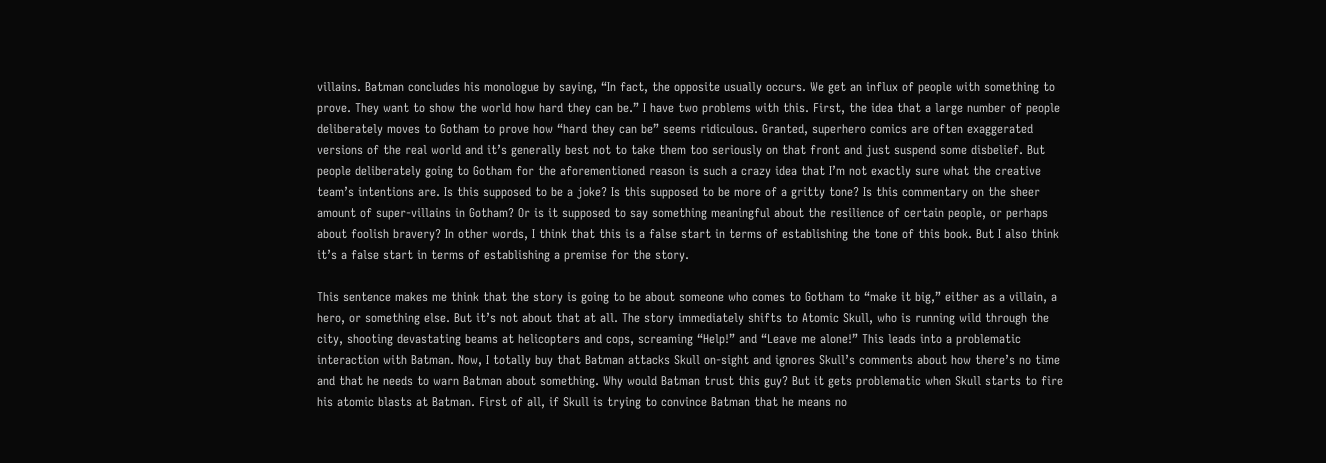villains. Batman concludes his monologue by saying, “In fact, the opposite usually occurs. We get an influx of people with something to prove. They want to show the world how hard they can be.” I have two problems with this. First, the idea that a large number of people deliberately moves to Gotham to prove how “hard they can be” seems ridiculous. Granted, superhero comics are often exaggerated versions of the real world and it’s generally best not to take them too seriously on that front and just suspend some disbelief. But people deliberately going to Gotham for the aforementioned reason is such a crazy idea that I’m not exactly sure what the creative team’s intentions are. Is this supposed to be a joke? Is this supposed to be more of a gritty tone? Is this commentary on the sheer amount of super-villains in Gotham? Or is it supposed to say something meaningful about the resilience of certain people, or perhaps about foolish bravery? In other words, I think that this is a false start in terms of establishing the tone of this book. But I also think it’s a false start in terms of establishing a premise for the story.

This sentence makes me think that the story is going to be about someone who comes to Gotham to “make it big,” either as a villain, a hero, or something else. But it’s not about that at all. The story immediately shifts to Atomic Skull, who is running wild through the city, shooting devastating beams at helicopters and cops, screaming “Help!” and “Leave me alone!” This leads into a problematic interaction with Batman. Now, I totally buy that Batman attacks Skull on-sight and ignores Skull’s comments about how there’s no time and that he needs to warn Batman about something. Why would Batman trust this guy? But it gets problematic when Skull starts to fire his atomic blasts at Batman. First of all, if Skull is trying to convince Batman that he means no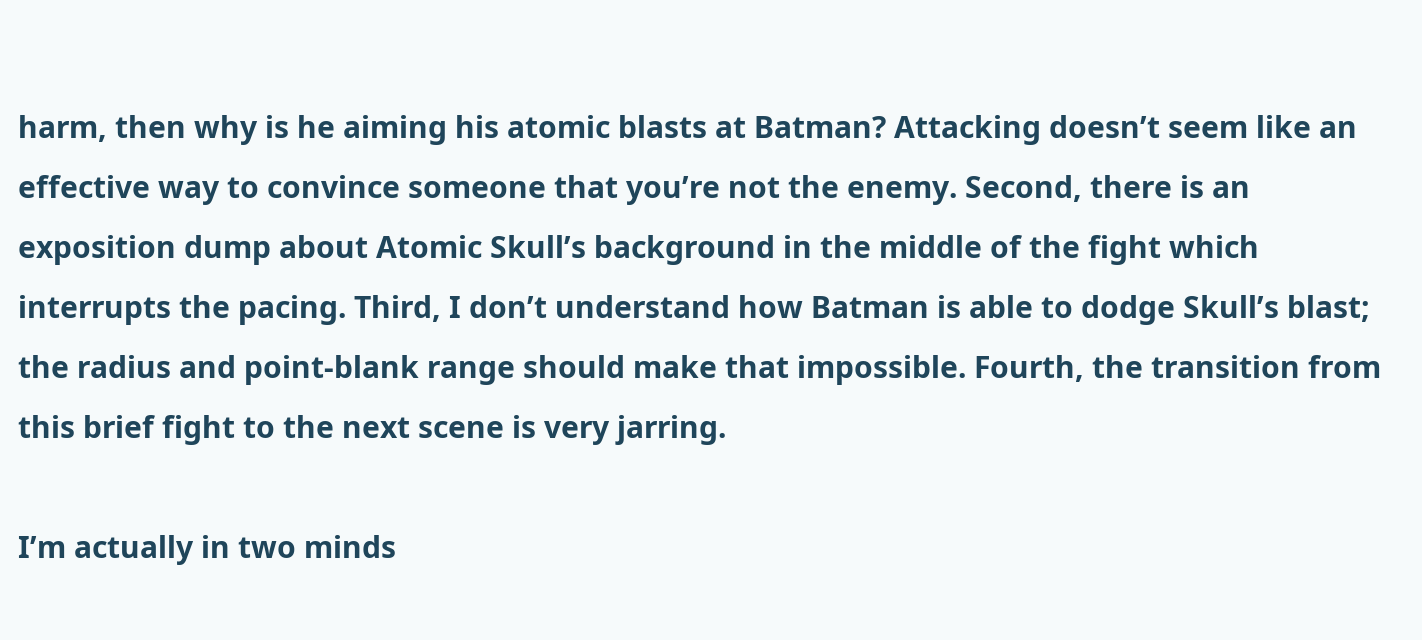harm, then why is he aiming his atomic blasts at Batman? Attacking doesn’t seem like an effective way to convince someone that you’re not the enemy. Second, there is an exposition dump about Atomic Skull’s background in the middle of the fight which interrupts the pacing. Third, I don’t understand how Batman is able to dodge Skull’s blast; the radius and point-blank range should make that impossible. Fourth, the transition from this brief fight to the next scene is very jarring.

I’m actually in two minds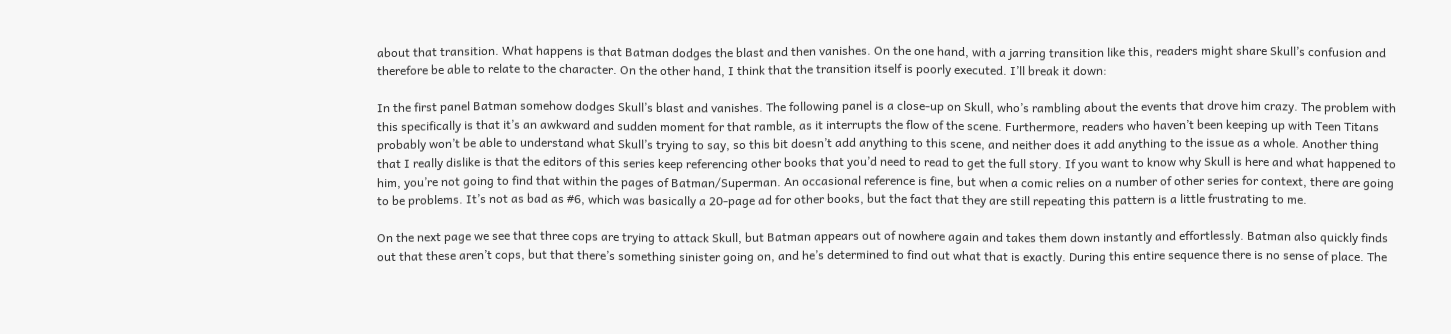about that transition. What happens is that Batman dodges the blast and then vanishes. On the one hand, with a jarring transition like this, readers might share Skull’s confusion and therefore be able to relate to the character. On the other hand, I think that the transition itself is poorly executed. I’ll break it down:

In the first panel Batman somehow dodges Skull’s blast and vanishes. The following panel is a close-up on Skull, who’s rambling about the events that drove him crazy. The problem with this specifically is that it’s an awkward and sudden moment for that ramble, as it interrupts the flow of the scene. Furthermore, readers who haven’t been keeping up with Teen Titans probably won’t be able to understand what Skull’s trying to say, so this bit doesn’t add anything to this scene, and neither does it add anything to the issue as a whole. Another thing that I really dislike is that the editors of this series keep referencing other books that you’d need to read to get the full story. If you want to know why Skull is here and what happened to him, you’re not going to find that within the pages of Batman/Superman. An occasional reference is fine, but when a comic relies on a number of other series for context, there are going to be problems. It’s not as bad as #6, which was basically a 20-page ad for other books, but the fact that they are still repeating this pattern is a little frustrating to me.

On the next page we see that three cops are trying to attack Skull, but Batman appears out of nowhere again and takes them down instantly and effortlessly. Batman also quickly finds out that these aren’t cops, but that there’s something sinister going on, and he’s determined to find out what that is exactly. During this entire sequence there is no sense of place. The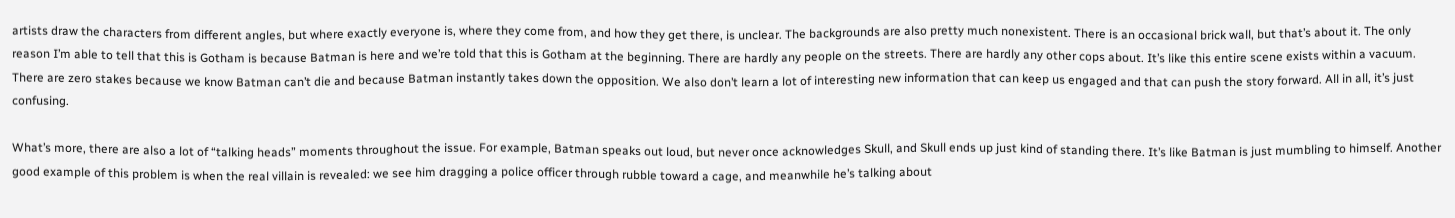artists draw the characters from different angles, but where exactly everyone is, where they come from, and how they get there, is unclear. The backgrounds are also pretty much nonexistent. There is an occasional brick wall, but that’s about it. The only reason I’m able to tell that this is Gotham is because Batman is here and we’re told that this is Gotham at the beginning. There are hardly any people on the streets. There are hardly any other cops about. It’s like this entire scene exists within a vacuum. There are zero stakes because we know Batman can’t die and because Batman instantly takes down the opposition. We also don’t learn a lot of interesting new information that can keep us engaged and that can push the story forward. All in all, it’s just confusing.

What’s more, there are also a lot of “talking heads” moments throughout the issue. For example, Batman speaks out loud, but never once acknowledges Skull, and Skull ends up just kind of standing there. It’s like Batman is just mumbling to himself. Another good example of this problem is when the real villain is revealed: we see him dragging a police officer through rubble toward a cage, and meanwhile he’s talking about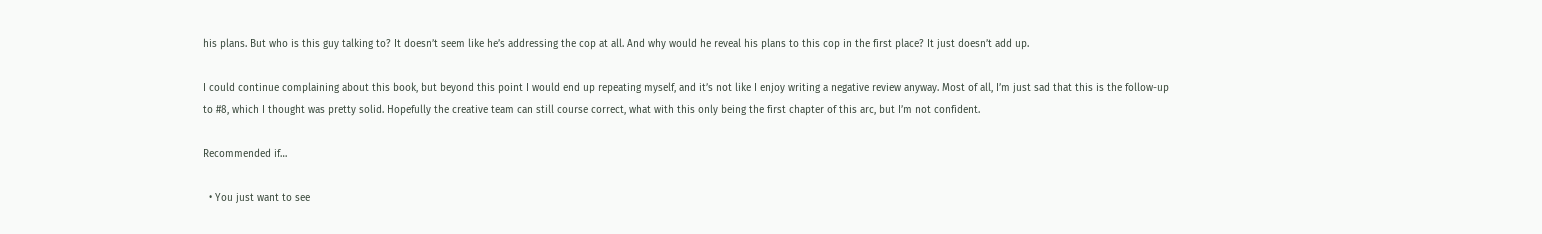his plans. But who is this guy talking to? It doesn’t seem like he’s addressing the cop at all. And why would he reveal his plans to this cop in the first place? It just doesn’t add up.

I could continue complaining about this book, but beyond this point I would end up repeating myself, and it’s not like I enjoy writing a negative review anyway. Most of all, I’m just sad that this is the follow-up to #8, which I thought was pretty solid. Hopefully the creative team can still course correct, what with this only being the first chapter of this arc, but I’m not confident.

Recommended if…

  • You just want to see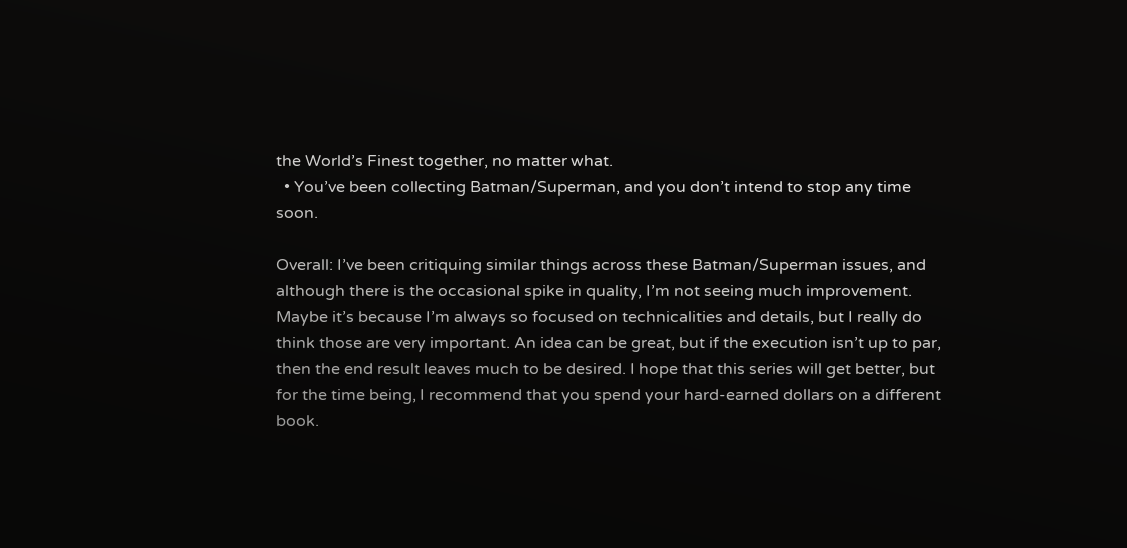the World’s Finest together, no matter what.
  • You’ve been collecting Batman/Superman, and you don’t intend to stop any time soon.

Overall: I’ve been critiquing similar things across these Batman/Superman issues, and although there is the occasional spike in quality, I’m not seeing much improvement. Maybe it’s because I’m always so focused on technicalities and details, but I really do think those are very important. An idea can be great, but if the execution isn’t up to par, then the end result leaves much to be desired. I hope that this series will get better, but for the time being, I recommend that you spend your hard-earned dollars on a different book.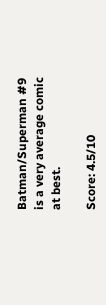Batman/Superman #9 is a very average comic at best.

Score: 4.5/10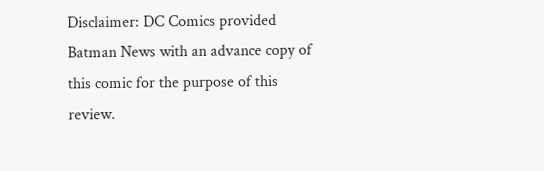Disclaimer: DC Comics provided Batman News with an advance copy of this comic for the purpose of this review.